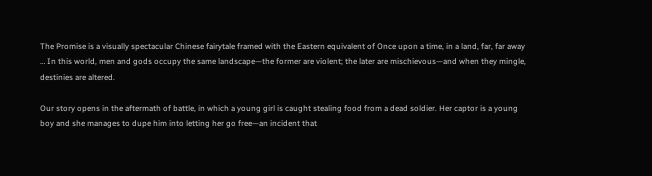The Promise is a visually spectacular Chinese fairytale framed with the Eastern equivalent of Once upon a time, in a land, far, far away … In this world, men and gods occupy the same landscape—the former are violent; the later are mischievous—and when they mingle, destinies are altered.

Our story opens in the aftermath of battle, in which a young girl is caught stealing food from a dead soldier. Her captor is a young boy and she manages to dupe him into letting her go free—an incident that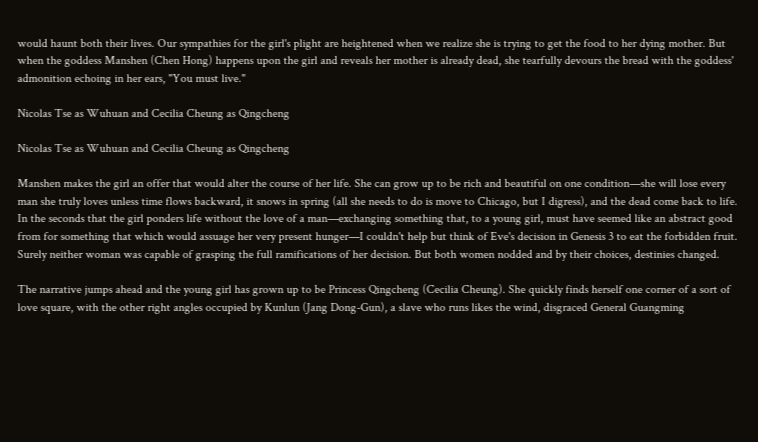would haunt both their lives. Our sympathies for the girl's plight are heightened when we realize she is trying to get the food to her dying mother. But when the goddess Manshen (Chen Hong) happens upon the girl and reveals her mother is already dead, she tearfully devours the bread with the goddess' admonition echoing in her ears, "You must live."

Nicolas Tse as Wuhuan and Cecilia Cheung as Qingcheng

Nicolas Tse as Wuhuan and Cecilia Cheung as Qingcheng

Manshen makes the girl an offer that would alter the course of her life. She can grow up to be rich and beautiful on one condition—she will lose every man she truly loves unless time flows backward, it snows in spring (all she needs to do is move to Chicago, but I digress), and the dead come back to life. In the seconds that the girl ponders life without the love of a man—exchanging something that, to a young girl, must have seemed like an abstract good from for something that which would assuage her very present hunger—I couldn't help but think of Eve's decision in Genesis 3 to eat the forbidden fruit. Surely neither woman was capable of grasping the full ramifications of her decision. But both women nodded and by their choices, destinies changed.

The narrative jumps ahead and the young girl has grown up to be Princess Qingcheng (Cecilia Cheung). She quickly finds herself one corner of a sort of love square, with the other right angles occupied by Kunlun (Jang Dong-Gun), a slave who runs likes the wind, disgraced General Guangming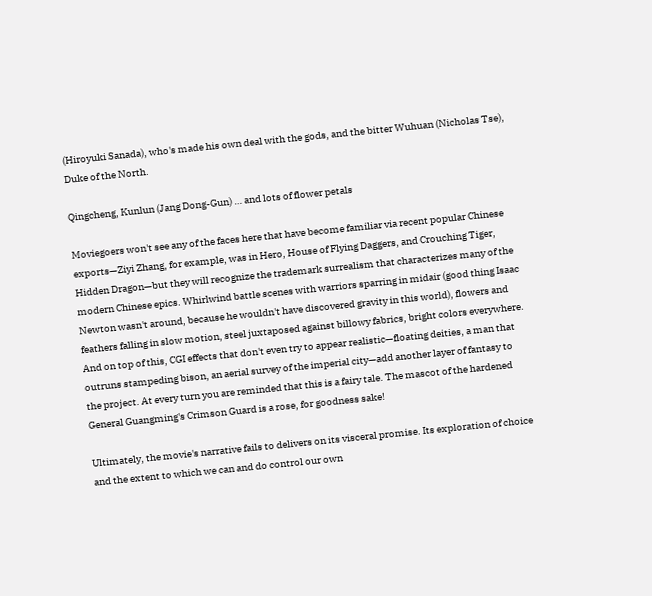(Hiroyuki Sanada), who's made his own deal with the gods, and the bitter Wuhuan (Nicholas Tse), Duke of the North.

Qingcheng, Kunlun (Jang Dong-Gun) … and lots of flower petals

Moviegoers won't see any of the faces here that have become familiar via recent popular Chinese exports—Ziyi Zhang, for example, was in Hero, House of Flying Daggers, and Crouching Tiger, Hidden Dragon—but they will recognize the trademark surrealism that characterizes many of the modern Chinese epics. Whirlwind battle scenes with warriors sparring in midair (good thing Isaac Newton wasn't around, because he wouldn't have discovered gravity in this world), flowers and feathers falling in slow motion, steel juxtaposed against billowy fabrics, bright colors everywhere. And on top of this, CGI effects that don't even try to appear realistic—floating deities, a man that outruns stampeding bison, an aerial survey of the imperial city—add another layer of fantasy to the project. At every turn you are reminded that this is a fairy tale. The mascot of the hardened General Guangming's Crimson Guard is a rose, for goodness sake!

Ultimately, the movie's narrative fails to delivers on its visceral promise. Its exploration of choice and the extent to which we can and do control our own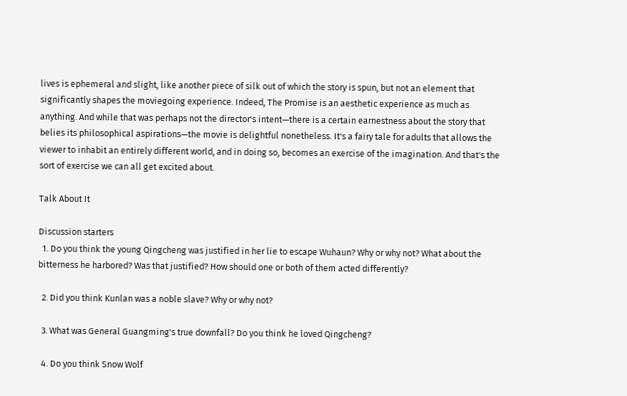lives is ephemeral and slight, like another piece of silk out of which the story is spun, but not an element that significantly shapes the moviegoing experience. Indeed, The Promise is an aesthetic experience as much as anything. And while that was perhaps not the director's intent—there is a certain earnestness about the story that belies its philosophical aspirations—the movie is delightful nonetheless. It's a fairy tale for adults that allows the viewer to inhabit an entirely different world, and in doing so, becomes an exercise of the imagination. And that's the sort of exercise we can all get excited about.

Talk About It

Discussion starters
  1. Do you think the young Qingcheng was justified in her lie to escape Wuhaun? Why or why not? What about the bitterness he harbored? Was that justified? How should one or both of them acted differently?

  2. Did you think Kunlan was a noble slave? Why or why not?

  3. What was General Guangming's true downfall? Do you think he loved Qingcheng?

  4. Do you think Snow Wolf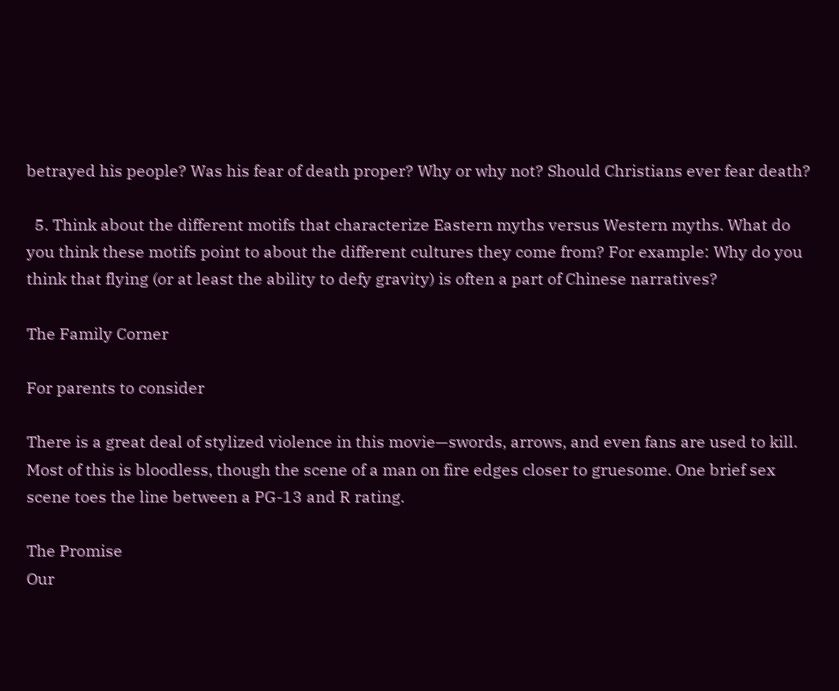betrayed his people? Was his fear of death proper? Why or why not? Should Christians ever fear death?

  5. Think about the different motifs that characterize Eastern myths versus Western myths. What do you think these motifs point to about the different cultures they come from? For example: Why do you think that flying (or at least the ability to defy gravity) is often a part of Chinese narratives?

The Family Corner

For parents to consider

There is a great deal of stylized violence in this movie—swords, arrows, and even fans are used to kill. Most of this is bloodless, though the scene of a man on fire edges closer to gruesome. One brief sex scene toes the line between a PG-13 and R rating.

The Promise
Our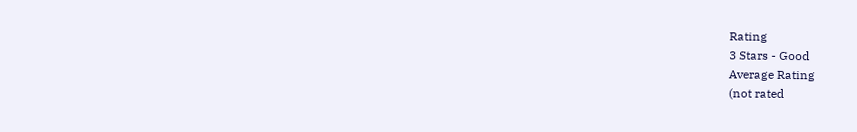Rating
3 Stars - Good
Average Rating
(not rated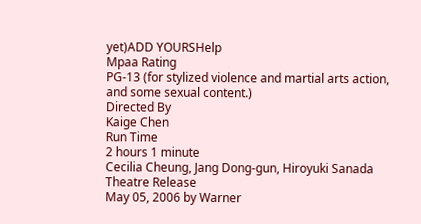yet)ADD YOURSHelp
Mpaa Rating
PG-13 (for stylized violence and martial arts action, and some sexual content.)
Directed By
Kaige Chen
Run Time
2 hours 1 minute
Cecilia Cheung, Jang Dong-gun, Hiroyuki Sanada
Theatre Release
May 05, 2006 by Warner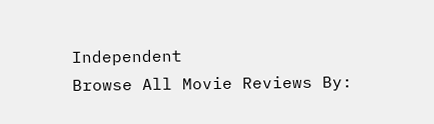Independent
Browse All Movie Reviews By: